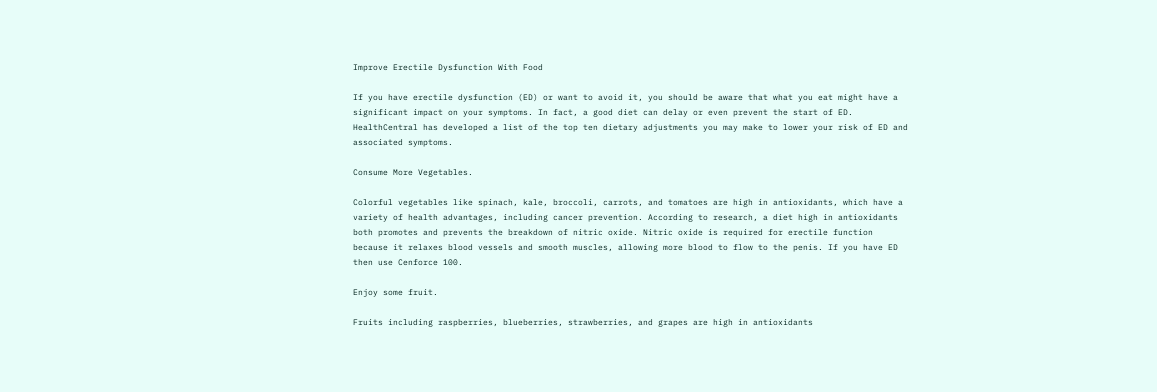Improve Erectile Dysfunction With Food

If you have erectile dysfunction (ED) or want to avoid it, you should be aware that what you eat might have a significant impact on your symptoms. In fact, a good diet can delay or even prevent the start of ED. HealthCentral has developed a list of the top ten dietary adjustments you may make to lower your risk of ED and associated symptoms.

Consume More Vegetables.

Colorful vegetables like spinach, kale, broccoli, carrots, and tomatoes are high in antioxidants, which have a variety of health advantages, including cancer prevention. According to research, a diet high in antioxidants both promotes and prevents the breakdown of nitric oxide. Nitric oxide is required for erectile function because it relaxes blood vessels and smooth muscles, allowing more blood to flow to the penis. If you have ED then use Cenforce 100.

Enjoy some fruit.

Fruits including raspberries, blueberries, strawberries, and grapes are high in antioxidants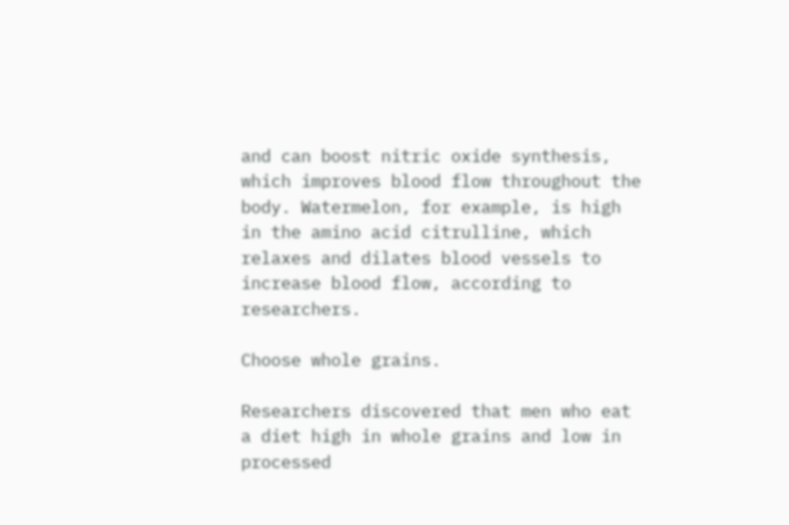and can boost nitric oxide synthesis, which improves blood flow throughout the body. Watermelon, for example, is high in the amino acid citrulline, which relaxes and dilates blood vessels to increase blood flow, according to researchers.

Choose whole grains.

Researchers discovered that men who eat a diet high in whole grains and low in processed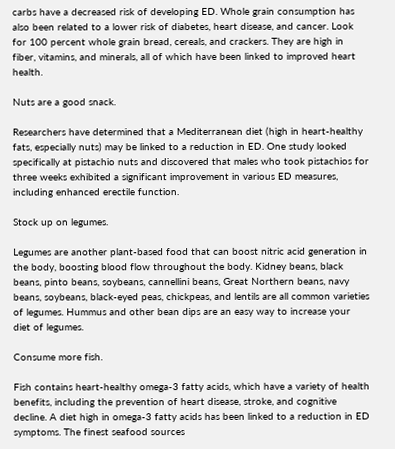carbs have a decreased risk of developing ED. Whole grain consumption has also been related to a lower risk of diabetes, heart disease, and cancer. Look for 100 percent whole grain bread, cereals, and crackers. They are high in fiber, vitamins, and minerals, all of which have been linked to improved heart health.

Nuts are a good snack.

Researchers have determined that a Mediterranean diet (high in heart-healthy fats, especially nuts) may be linked to a reduction in ED. One study looked specifically at pistachio nuts and discovered that males who took pistachios for three weeks exhibited a significant improvement in various ED measures, including enhanced erectile function.

Stock up on legumes.

Legumes are another plant-based food that can boost nitric acid generation in the body, boosting blood flow throughout the body. Kidney beans, black beans, pinto beans, soybeans, cannellini beans, Great Northern beans, navy beans, soybeans, black-eyed peas, chickpeas, and lentils are all common varieties of legumes. Hummus and other bean dips are an easy way to increase your diet of legumes.

Consume more fish.

Fish contains heart-healthy omega-3 fatty acids, which have a variety of health benefits, including the prevention of heart disease, stroke, and cognitive decline. A diet high in omega-3 fatty acids has been linked to a reduction in ED symptoms. The finest seafood sources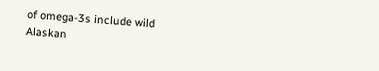of omega-3s include wild Alaskan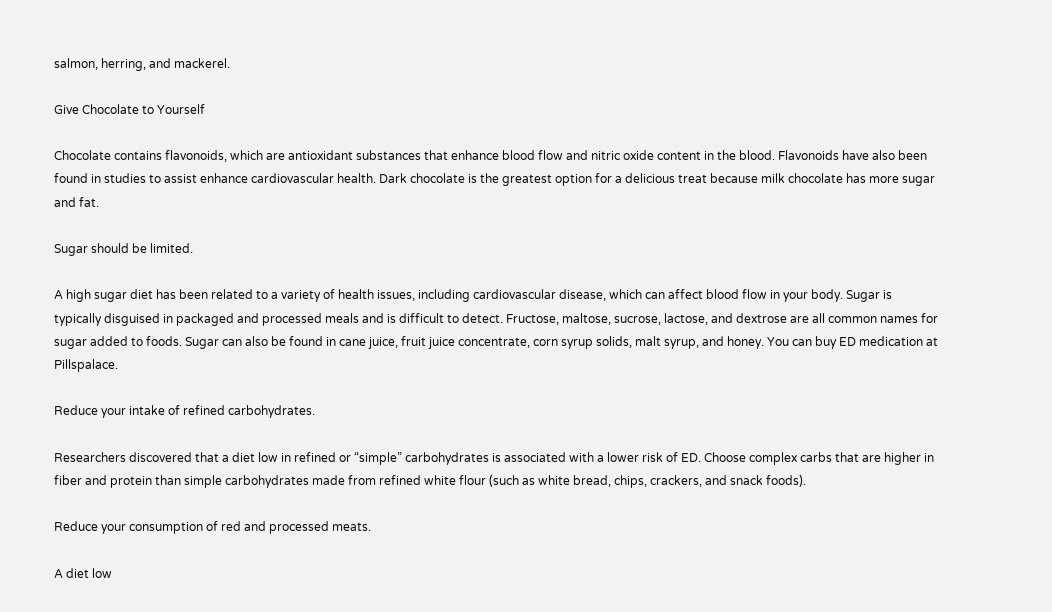salmon, herring, and mackerel.

Give Chocolate to Yourself

Chocolate contains flavonoids, which are antioxidant substances that enhance blood flow and nitric oxide content in the blood. Flavonoids have also been found in studies to assist enhance cardiovascular health. Dark chocolate is the greatest option for a delicious treat because milk chocolate has more sugar and fat.

Sugar should be limited.

A high sugar diet has been related to a variety of health issues, including cardiovascular disease, which can affect blood flow in your body. Sugar is typically disguised in packaged and processed meals and is difficult to detect. Fructose, maltose, sucrose, lactose, and dextrose are all common names for sugar added to foods. Sugar can also be found in cane juice, fruit juice concentrate, corn syrup solids, malt syrup, and honey. You can buy ED medication at Pillspalace.

Reduce your intake of refined carbohydrates.

Researchers discovered that a diet low in refined or “simple” carbohydrates is associated with a lower risk of ED. Choose complex carbs that are higher in fiber and protein than simple carbohydrates made from refined white flour (such as white bread, chips, crackers, and snack foods).

Reduce your consumption of red and processed meats.

A diet low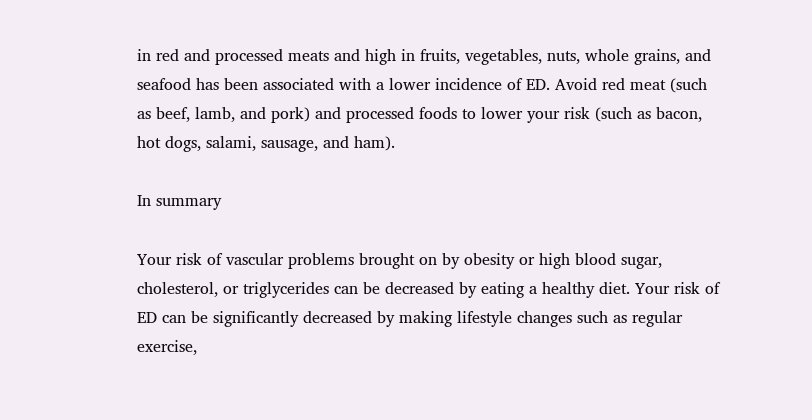in red and processed meats and high in fruits, vegetables, nuts, whole grains, and seafood has been associated with a lower incidence of ED. Avoid red meat (such as beef, lamb, and pork) and processed foods to lower your risk (such as bacon, hot dogs, salami, sausage, and ham).

In summary

Your risk of vascular problems brought on by obesity or high blood sugar, cholesterol, or triglycerides can be decreased by eating a healthy diet. Your risk of ED can be significantly decreased by making lifestyle changes such as regular exercise,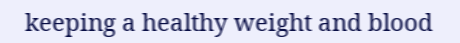keeping a healthy weight and blood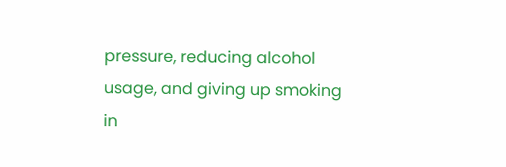pressure, reducing alcohol usage, and giving up smoking in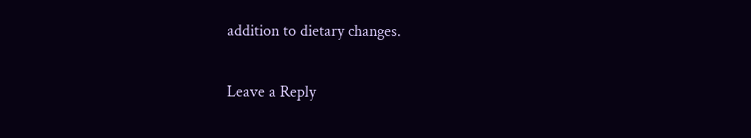addition to dietary changes.

Leave a Reply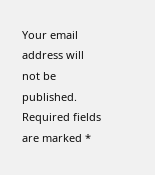Your email address will not be published. Required fields are marked *